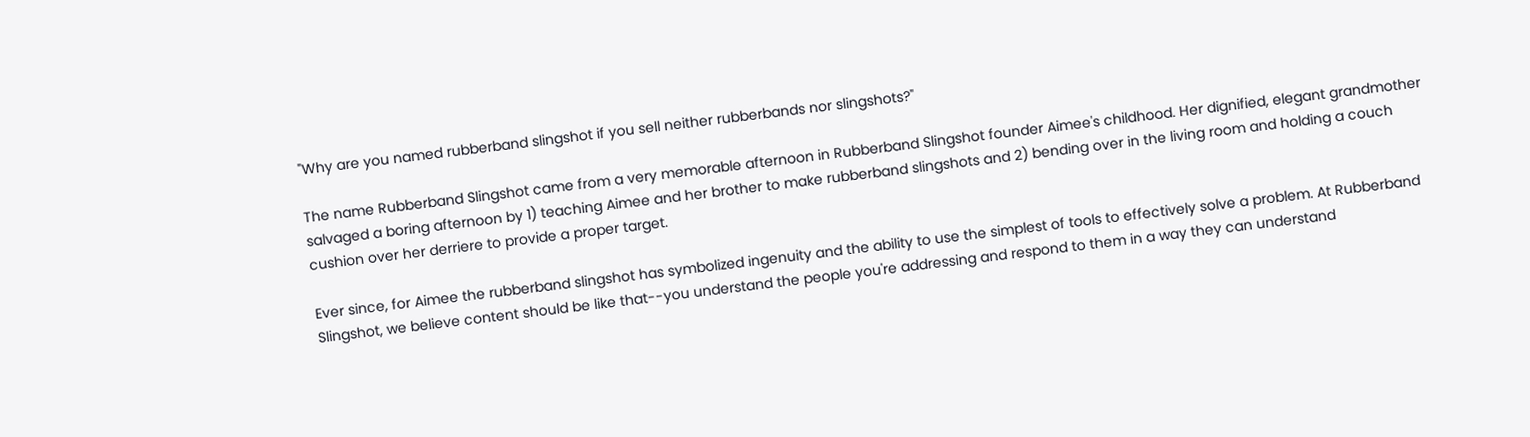"Why are you named rubberband slingshot if you sell neither rubberbands nor slingshots?"

The name Rubberband Slingshot came from a very memorable afternoon in Rubberband Slingshot founder Aimee's childhood. Her dignified, elegant grandmother salvaged a boring afternoon by 1) teaching Aimee and her brother to make rubberband slingshots and 2) bending over in the living room and holding a couch cushion over her derriere to provide a proper target.

Ever since, for Aimee the rubberband slingshot has symbolized ingenuity and the ability to use the simplest of tools to effectively solve a problem. At Rubberband Slingshot, we believe content should be like that--you understand the people you're addressing and respond to them in a way they can understand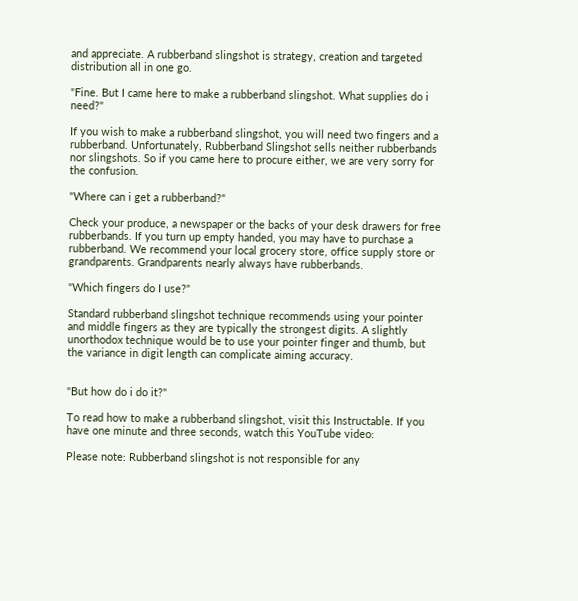and appreciate. A rubberband slingshot is strategy, creation and targeted distribution all in one go.

"Fine. But I came here to make a rubberband slingshot. What supplies do i need?"

If you wish to make a rubberband slingshot, you will need two fingers and a rubberband. Unfortunately, Rubberband Slingshot sells neither rubberbands nor slingshots. So if you came here to procure either, we are very sorry for the confusion.

"Where can i get a rubberband?"

Check your produce, a newspaper or the backs of your desk drawers for free rubberbands. If you turn up empty handed, you may have to purchase a rubberband. We recommend your local grocery store, office supply store or grandparents. Grandparents nearly always have rubberbands.

"Which fingers do I use?"

Standard rubberband slingshot technique recommends using your pointer and middle fingers as they are typically the strongest digits. A slightly unorthodox technique would be to use your pointer finger and thumb, but the variance in digit length can complicate aiming accuracy.


"But how do i do it?"

To read how to make a rubberband slingshot, visit this Instructable. If you have one minute and three seconds, watch this YouTube video:

Please note: Rubberband slingshot is not responsible for any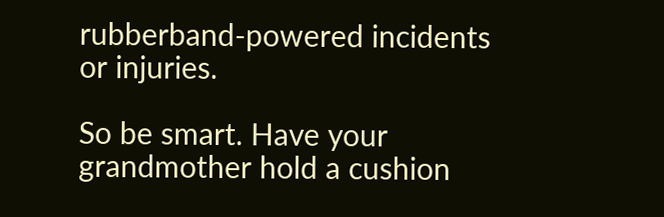rubberband-powered incidents or injuries.

So be smart. Have your grandmother hold a cushion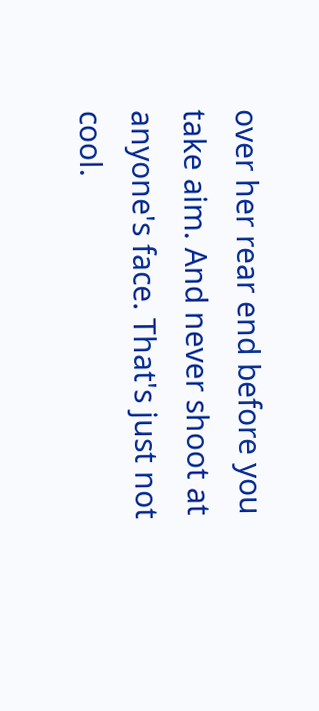over her rear end before you take aim. And never shoot at anyone's face. That's just not cool.